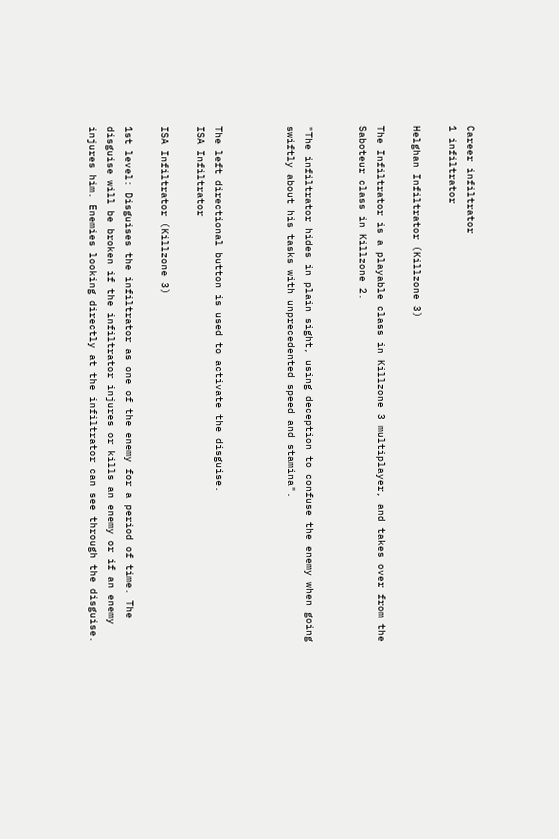Career infiltrator
1 infiltrator

Helghan Infiltrator (Killzone 3)

The Infiltrator is a playable class in Killzone 3 multiplayer, and takes over from the Saboteur class in Killzone 2.


"The infiltrator hides in plain sight, using deception to confuse the enemy when going swiftly about his tasks with unprecedented speed and stamina".



The left directional button is used to activate the disguise.
ISA Infiltrator

ISA Infiltrator (Killzone 3)

1st level: Disguises the infiltrator as one of the enemy for a period of time. The disguise will be broken if the infiltrator injures or kills an enemy or if an enemy injures him. Enemies looking directly at the infiltrator can see through the disguise.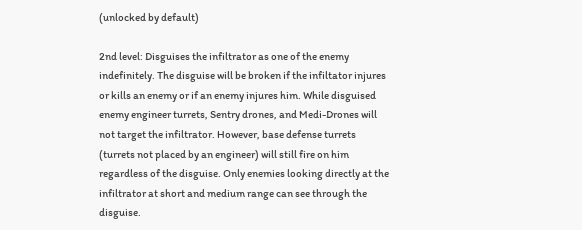(unlocked by default)

2nd level: Disguises the infiltrator as one of the enemy indefinitely. The disguise will be broken if the infiltator injures or kills an enemy or if an enemy injures him. While disguised enemy engineer turrets, Sentry drones, and Medi-Drones will not target the infiltrator. However, base defense turrets (turrets not placed by an engineer) will still fire on him regardless of the disguise. Only enemies looking directly at the infiltrator at short and medium range can see through the disguise.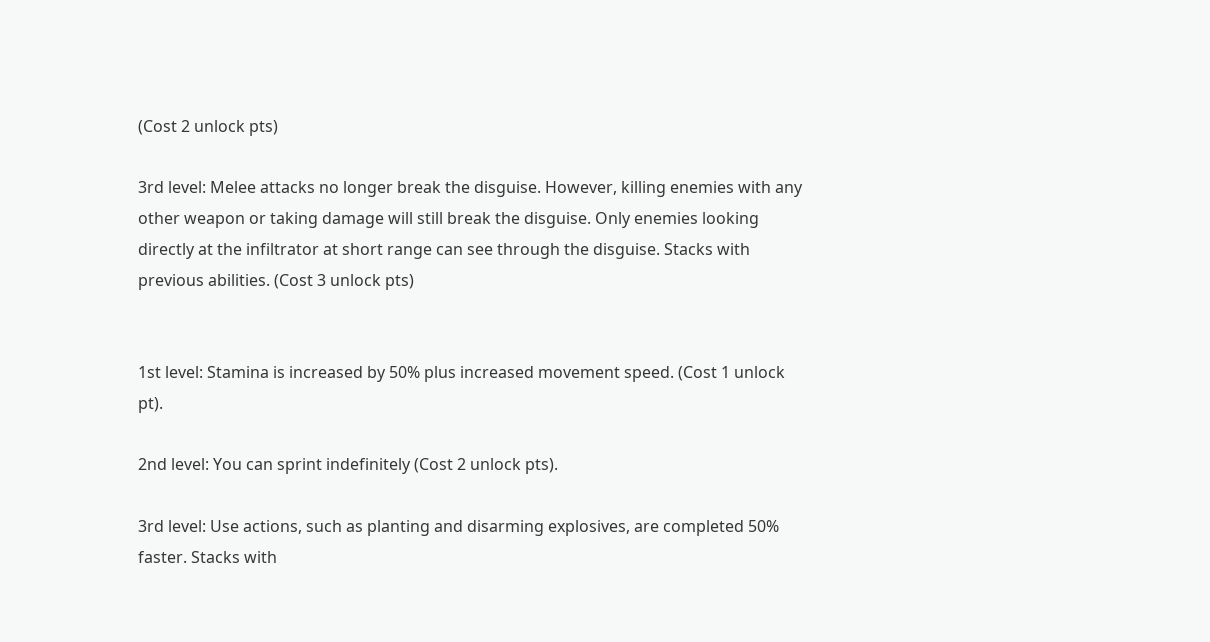(Cost 2 unlock pts)

3rd level: Melee attacks no longer break the disguise. However, killing enemies with any other weapon or taking damage will still break the disguise. Only enemies looking directly at the infiltrator at short range can see through the disguise. Stacks with previous abilities. (Cost 3 unlock pts)


1st level: Stamina is increased by 50% plus increased movement speed. (Cost 1 unlock pt).

2nd level: You can sprint indefinitely (Cost 2 unlock pts).

3rd level: Use actions, such as planting and disarming explosives, are completed 50% faster. Stacks with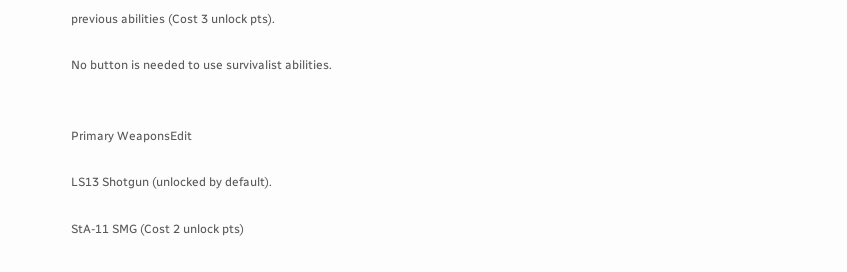previous abilities (Cost 3 unlock pts).

No button is needed to use survivalist abilities.


Primary WeaponsEdit

LS13 Shotgun (unlocked by default).

StA-11 SMG (Cost 2 unlock pts)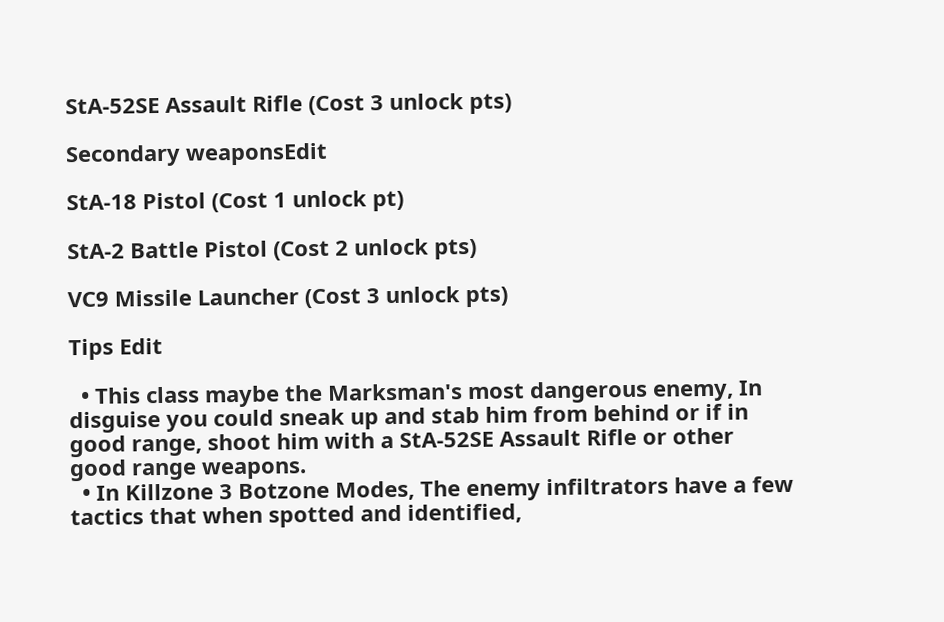StA-52SE Assault Rifle (Cost 3 unlock pts)

Secondary weaponsEdit

StA-18 Pistol (Cost 1 unlock pt)

StA-2 Battle Pistol (Cost 2 unlock pts)

VC9 Missile Launcher (Cost 3 unlock pts)

Tips Edit

  • This class maybe the Marksman's most dangerous enemy, In disguise you could sneak up and stab him from behind or if in good range, shoot him with a StA-52SE Assault Rifle or other good range weapons.
  • In Killzone 3 Botzone Modes, The enemy infiltrators have a few tactics that when spotted and identified,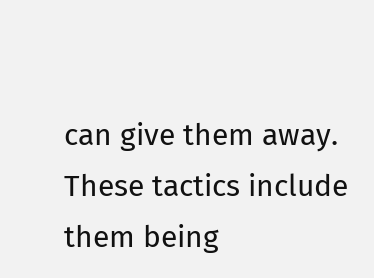can give them away. These tactics include them being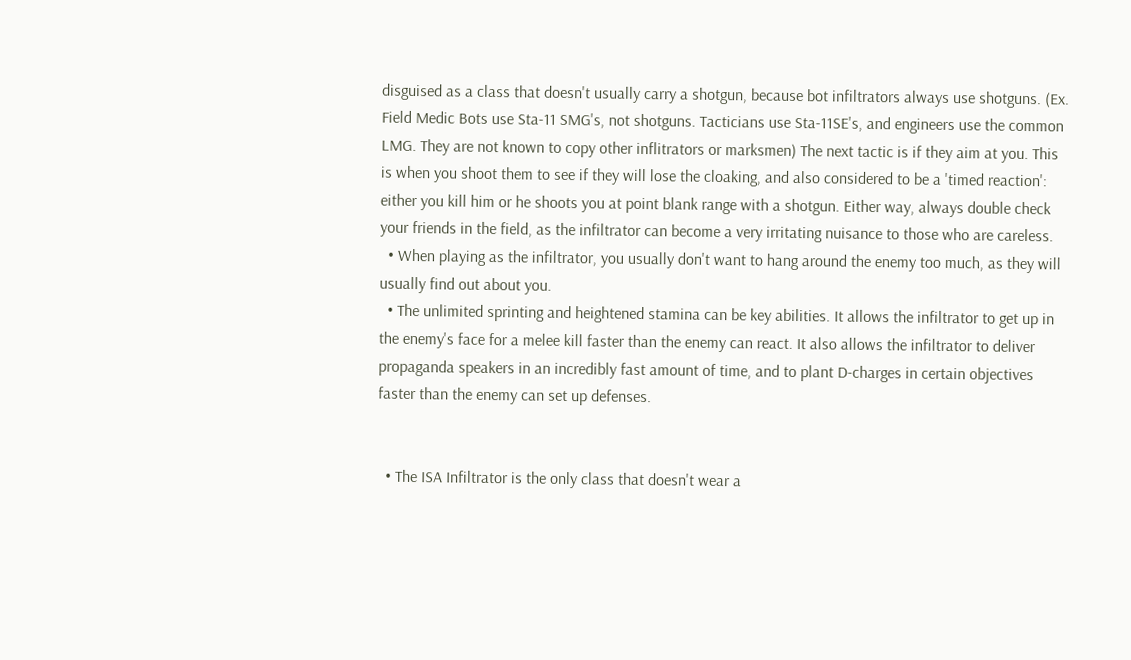disguised as a class that doesn't usually carry a shotgun, because bot infiltrators always use shotguns. (Ex. Field Medic Bots use Sta-11 SMG's, not shotguns. Tacticians use Sta-11SE's, and engineers use the common LMG. They are not known to copy other inflitrators or marksmen) The next tactic is if they aim at you. This is when you shoot them to see if they will lose the cloaking, and also considered to be a 'timed reaction': either you kill him or he shoots you at point blank range with a shotgun. Either way, always double check your friends in the field, as the infiltrator can become a very irritating nuisance to those who are careless.
  • When playing as the infiltrator, you usually don't want to hang around the enemy too much, as they will usually find out about you.
  • The unlimited sprinting and heightened stamina can be key abilities. It allows the infiltrator to get up in the enemy's face for a melee kill faster than the enemy can react. It also allows the infiltrator to deliver propaganda speakers in an incredibly fast amount of time, and to plant D-charges in certain objectives faster than the enemy can set up defenses.


  • The ISA Infiltrator is the only class that doesn't wear a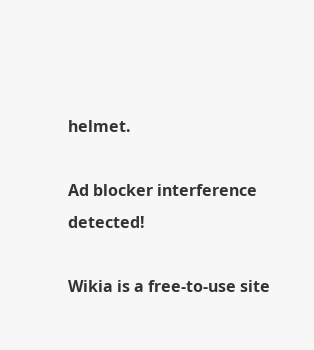helmet.

Ad blocker interference detected!

Wikia is a free-to-use site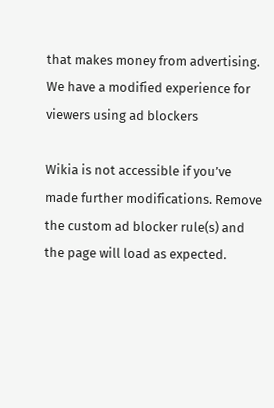that makes money from advertising. We have a modified experience for viewers using ad blockers

Wikia is not accessible if you’ve made further modifications. Remove the custom ad blocker rule(s) and the page will load as expected.